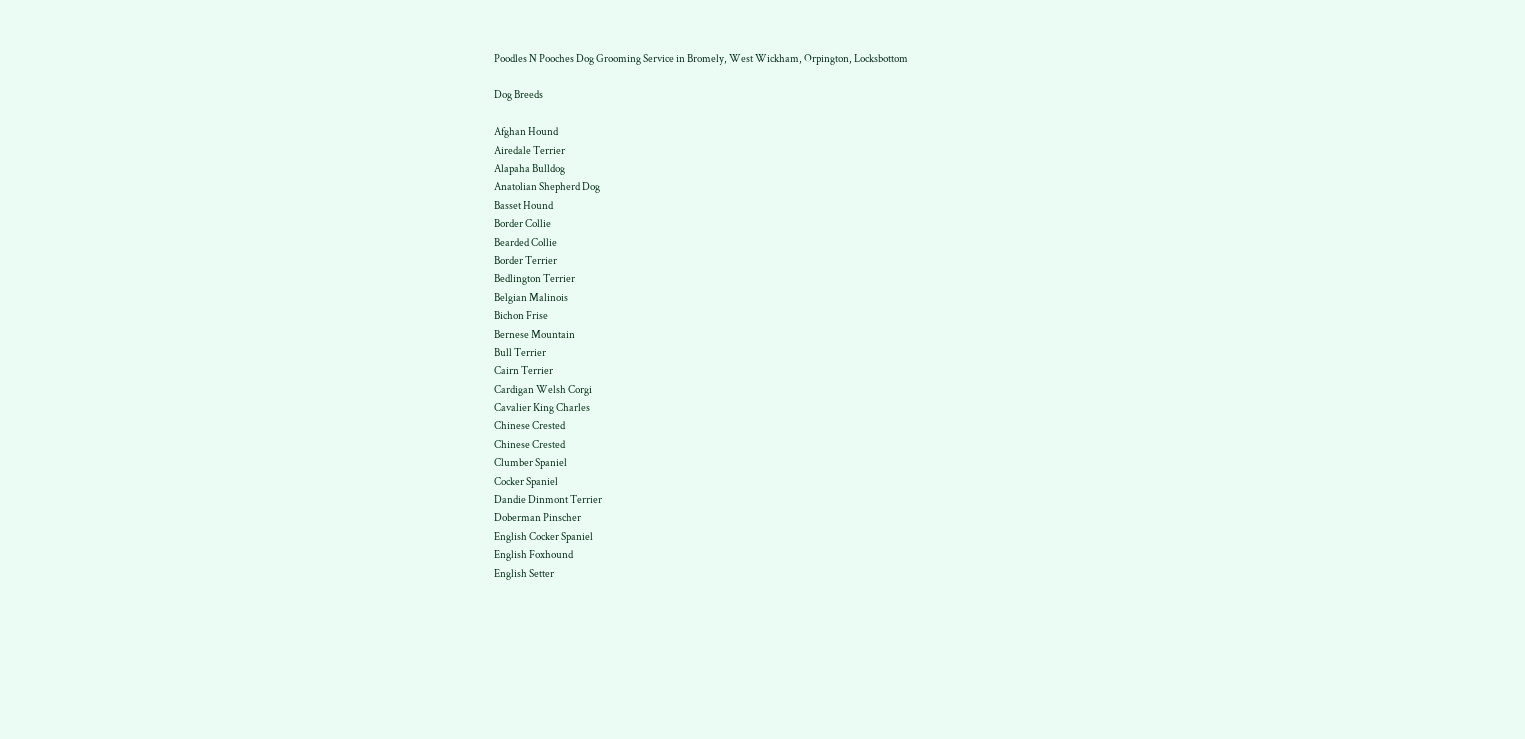Poodles N Pooches Dog Grooming Service in Bromely, West Wickham, Orpington, Locksbottom

Dog Breeds

Afghan Hound
Airedale Terrier
Alapaha Bulldog
Anatolian Shepherd Dog
Basset Hound
Border Collie
Bearded Collie
Border Terrier
Bedlington Terrier
Belgian Malinois
Bichon Frise
Bernese Mountain
Bull Terrier
Cairn Terrier
Cardigan Welsh Corgi
Cavalier King Charles
Chinese Crested
Chinese Crested
Clumber Spaniel
Cocker Spaniel
Dandie Dinmont Terrier
Doberman Pinscher
English Cocker Spaniel
English Foxhound
English Setter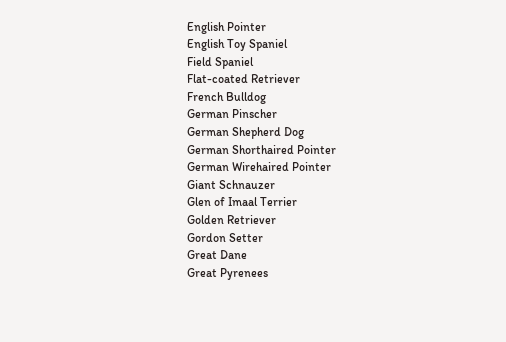English Pointer
English Toy Spaniel
Field Spaniel
Flat-coated Retriever
French Bulldog
German Pinscher
German Shepherd Dog
German Shorthaired Pointer
German Wirehaired Pointer
Giant Schnauzer
Glen of Imaal Terrier
Golden Retriever
Gordon Setter
Great Dane
Great Pyrenees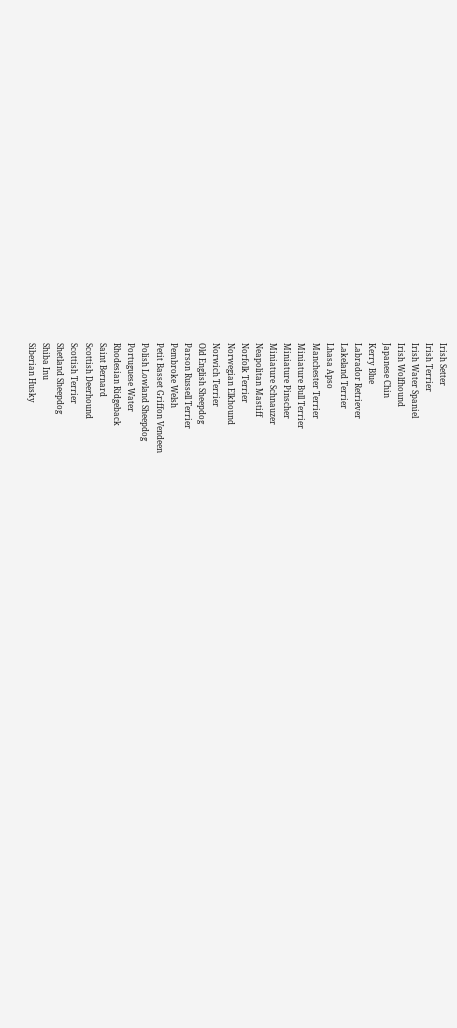Irish Setter
Irish Terrier
Irish Water Spaniel
Irish Wolfhound
Japanese Chin
Kerry Blue
Labrador Retriever
Lakeland Terrier
Lhasa Apso
Manchester Terrier
Miniature Bull Terrier
Miniature Pinscher
Miniature Schnauzer
Neapolitan Mastiff
Norfolk Terrier
Norwegian Elkhound
Norwich Terrier
Old English Sheepdog
Parson Russell Terrier
Pembroke Welsh
Petit Basset Griffon Vendeen
Polish Lowland Sheepdog
Portuguese Water
Rhodesian Ridgeback
Saint Bernard
Scottish Deerhound
Scottish Terrier
Shetland Sheepdog
Shiba Inu
Siberian Husky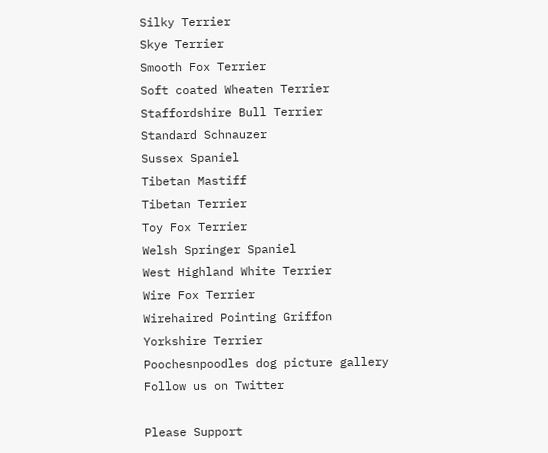Silky Terrier
Skye Terrier
Smooth Fox Terrier
Soft coated Wheaten Terrier
Staffordshire Bull Terrier
Standard Schnauzer
Sussex Spaniel
Tibetan Mastiff
Tibetan Terrier
Toy Fox Terrier
Welsh Springer Spaniel
West Highland White Terrier
Wire Fox Terrier
Wirehaired Pointing Griffon
Yorkshire Terrier
Poochesnpoodles dog picture gallery
Follow us on Twitter

Please Support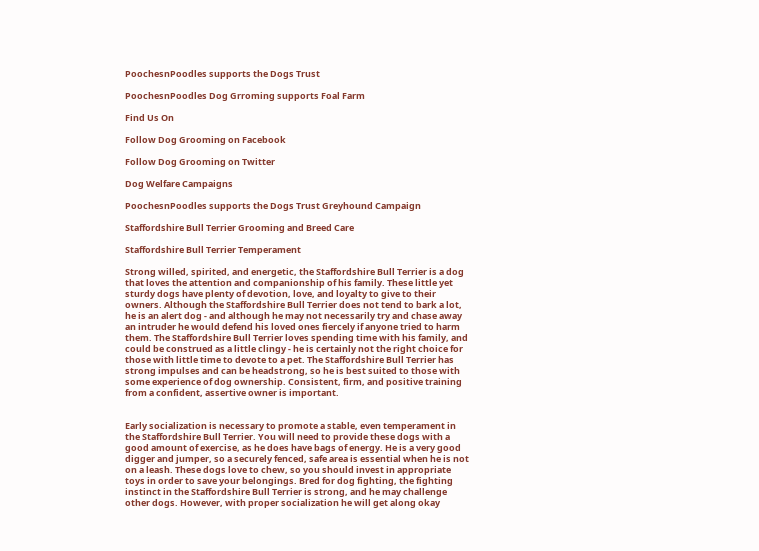PoochesnPoodles supports the Dogs Trust

PoochesnPoodles Dog Grroming supports Foal Farm

Find Us On

Follow Dog Grooming on Facebook

Follow Dog Grooming on Twitter

Dog Welfare Campaigns

PoochesnPoodles supports the Dogs Trust Greyhound Campaign

Staffordshire Bull Terrier Grooming and Breed Care

Staffordshire Bull Terrier Temperament

Strong willed, spirited, and energetic, the Staffordshire Bull Terrier is a dog that loves the attention and companionship of his family. These little yet sturdy dogs have plenty of devotion, love, and loyalty to give to their owners. Although the Staffordshire Bull Terrier does not tend to bark a lot, he is an alert dog - and although he may not necessarily try and chase away an intruder he would defend his loved ones fiercely if anyone tried to harm them. The Staffordshire Bull Terrier loves spending time with his family, and could be construed as a little clingy - he is certainly not the right choice for those with little time to devote to a pet. The Staffordshire Bull Terrier has strong impulses and can be headstrong, so he is best suited to those with some experience of dog ownership. Consistent, firm, and positive training from a confident, assertive owner is important.


Early socialization is necessary to promote a stable, even temperament in the Staffordshire Bull Terrier. You will need to provide these dogs with a good amount of exercise, as he does have bags of energy. He is a very good digger and jumper, so a securely fenced, safe area is essential when he is not on a leash. These dogs love to chew, so you should invest in appropriate toys in order to save your belongings. Bred for dog fighting, the fighting instinct in the Staffordshire Bull Terrier is strong, and he may challenge other dogs. However, with proper socialization he will get along okay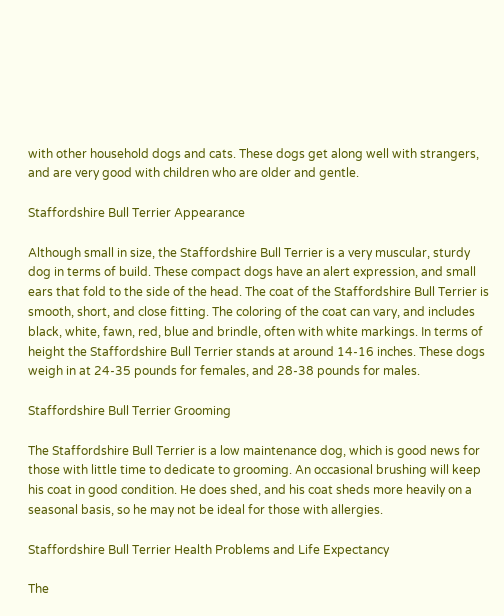with other household dogs and cats. These dogs get along well with strangers, and are very good with children who are older and gentle.

Staffordshire Bull Terrier Appearance

Although small in size, the Staffordshire Bull Terrier is a very muscular, sturdy dog in terms of build. These compact dogs have an alert expression, and small ears that fold to the side of the head. The coat of the Staffordshire Bull Terrier is smooth, short, and close fitting. The coloring of the coat can vary, and includes black, white, fawn, red, blue and brindle, often with white markings. In terms of height the Staffordshire Bull Terrier stands at around 14-16 inches. These dogs weigh in at 24-35 pounds for females, and 28-38 pounds for males.

Staffordshire Bull Terrier Grooming

The Staffordshire Bull Terrier is a low maintenance dog, which is good news for those with little time to dedicate to grooming. An occasional brushing will keep his coat in good condition. He does shed, and his coat sheds more heavily on a seasonal basis, so he may not be ideal for those with allergies.

Staffordshire Bull Terrier Health Problems and Life Expectancy

The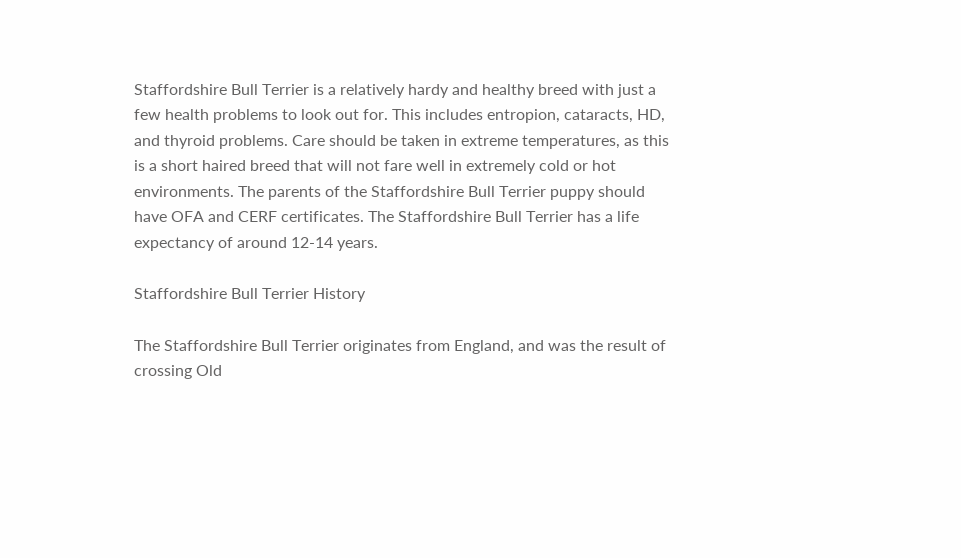Staffordshire Bull Terrier is a relatively hardy and healthy breed with just a few health problems to look out for. This includes entropion, cataracts, HD, and thyroid problems. Care should be taken in extreme temperatures, as this is a short haired breed that will not fare well in extremely cold or hot environments. The parents of the Staffordshire Bull Terrier puppy should have OFA and CERF certificates. The Staffordshire Bull Terrier has a life expectancy of around 12-14 years.

Staffordshire Bull Terrier History

The Staffordshire Bull Terrier originates from England, and was the result of crossing Old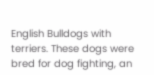English Bulldogs with terriers. These dogs were bred for dog fighting, an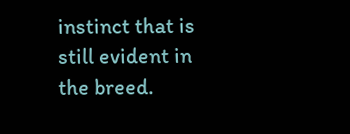instinct that is still evident in the breed.